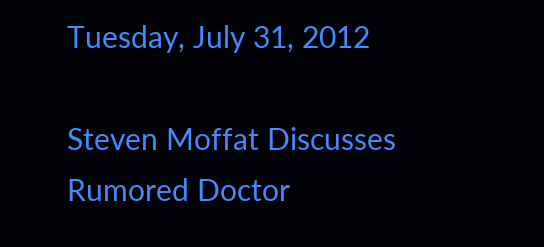Tuesday, July 31, 2012

Steven Moffat Discusses Rumored Doctor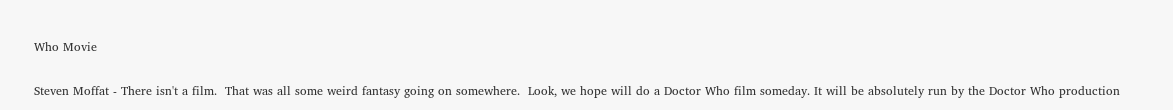Who Movie

Steven Moffat - There isn't a film.  That was all some weird fantasy going on somewhere.  Look, we hope will do a Doctor Who film someday. It will be absolutely run by the Doctor Who production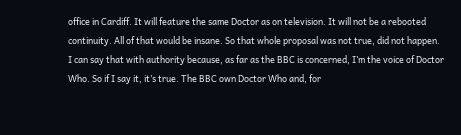office in Cardiff. It will feature the same Doctor as on television. It will not be a rebooted continuity. All of that would be insane. So that whole proposal was not true, did not happen. I can say that with authority because, as far as the BBC is concerned, I’m the voice of Doctor Who. So if I say it, it’s true. The BBC own Doctor Who and, for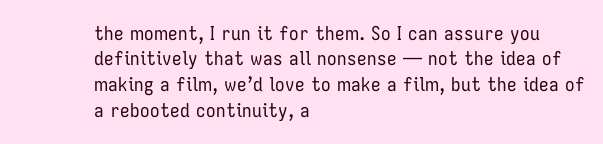the moment, I run it for them. So I can assure you definitively that was all nonsense — not the idea of making a film, we’d love to make a film, but the idea of a rebooted continuity, a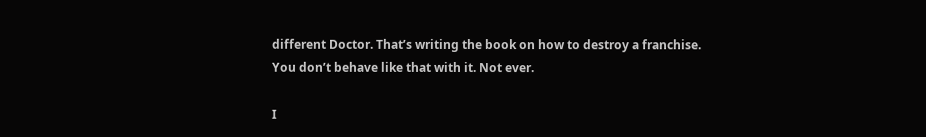different Doctor. That’s writing the book on how to destroy a franchise. You don’t behave like that with it. Not ever.

I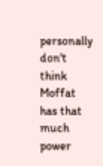personally don't think Moffat has that much power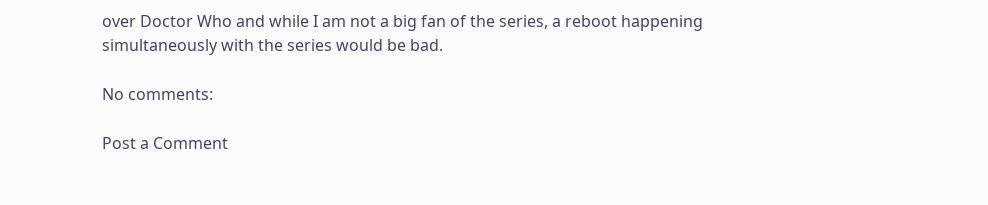over Doctor Who and while I am not a big fan of the series, a reboot happening simultaneously with the series would be bad.

No comments:

Post a Comment